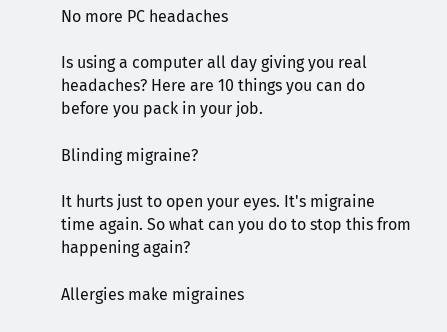No more PC headaches

Is using a computer all day giving you real headaches? Here are 10 things you can do before you pack in your job.

Blinding migraine?

It hurts just to open your eyes. It's migraine time again. So what can you do to stop this from happening again?

Allergies make migraines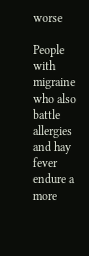worse

People with migraine who also battle allergies and hay fever endure a more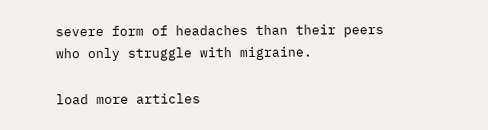severe form of headaches than their peers who only struggle with migraine.

load more articles